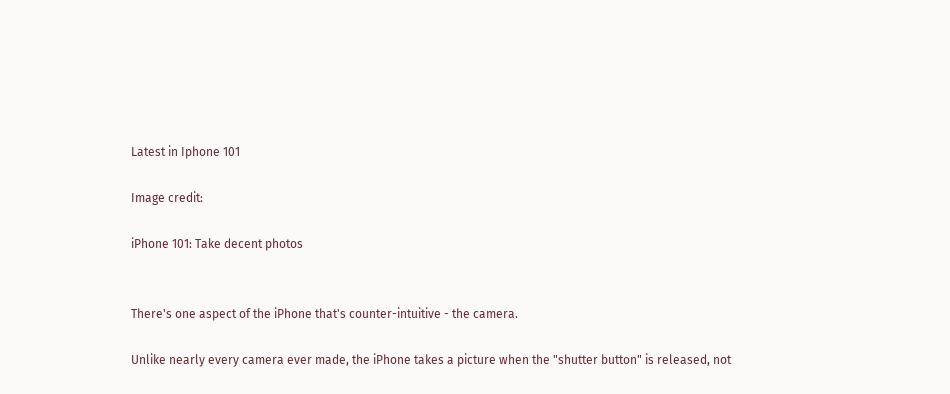Latest in Iphone 101

Image credit:

iPhone 101: Take decent photos


There's one aspect of the iPhone that's counter-intuitive - the camera.

Unlike nearly every camera ever made, the iPhone takes a picture when the "shutter button" is released, not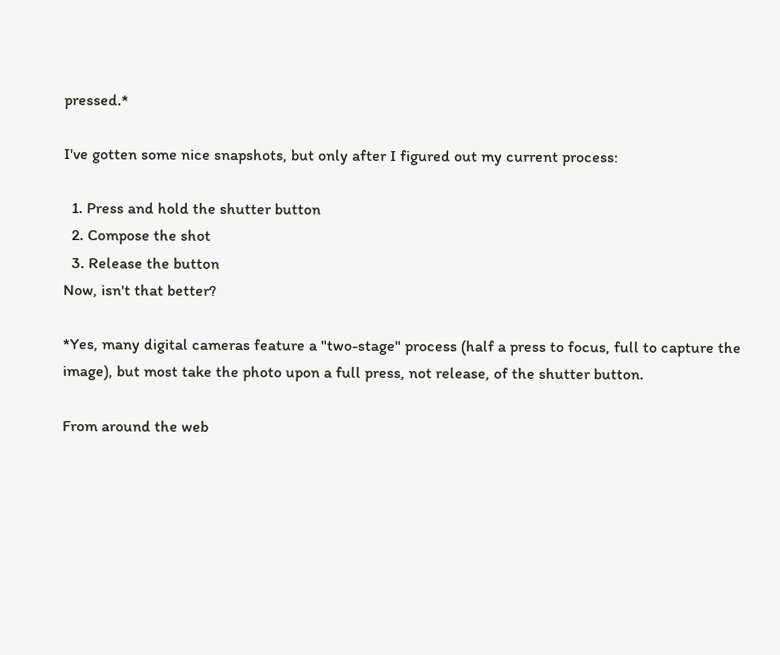pressed.*

I've gotten some nice snapshots, but only after I figured out my current process:

  1. Press and hold the shutter button
  2. Compose the shot
  3. Release the button
Now, isn't that better?

*Yes, many digital cameras feature a "two-stage" process (half a press to focus, full to capture the image), but most take the photo upon a full press, not release, of the shutter button.

From around the web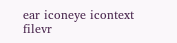ear iconeye icontext filevr